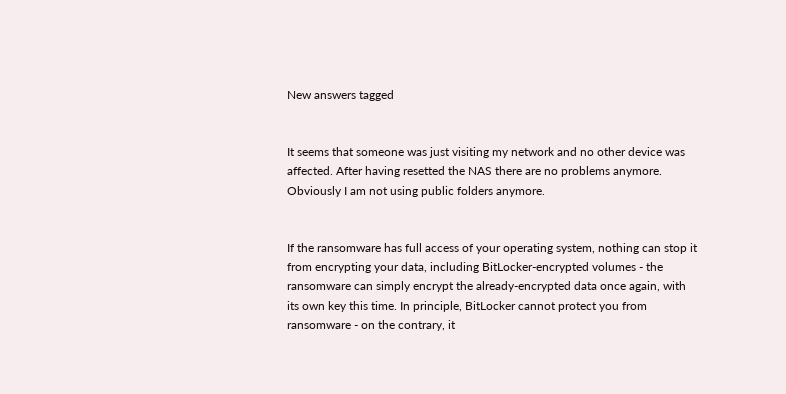New answers tagged


It seems that someone was just visiting my network and no other device was affected. After having resetted the NAS there are no problems anymore. Obviously I am not using public folders anymore.


If the ransomware has full access of your operating system, nothing can stop it from encrypting your data, including BitLocker-encrypted volumes - the ransomware can simply encrypt the already-encrypted data once again, with its own key this time. In principle, BitLocker cannot protect you from ransomware - on the contrary, it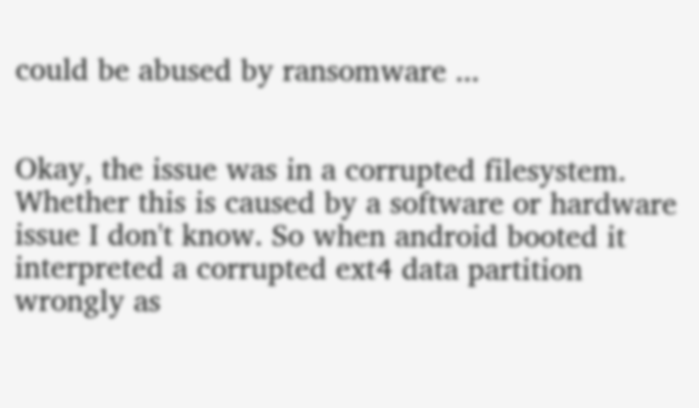could be abused by ransomware ...


Okay, the issue was in a corrupted filesystem. Whether this is caused by a software or hardware issue I don't know. So when android booted it interpreted a corrupted ext4 data partition wrongly as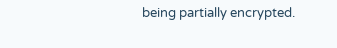being partially encrypted.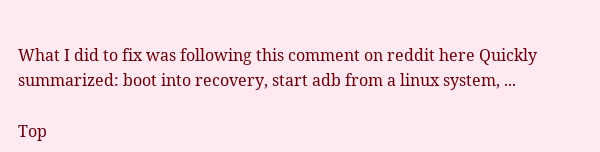What I did to fix was following this comment on reddit here Quickly summarized: boot into recovery, start adb from a linux system, ...

Top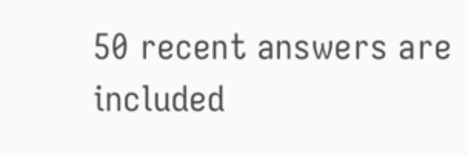50 recent answers are included